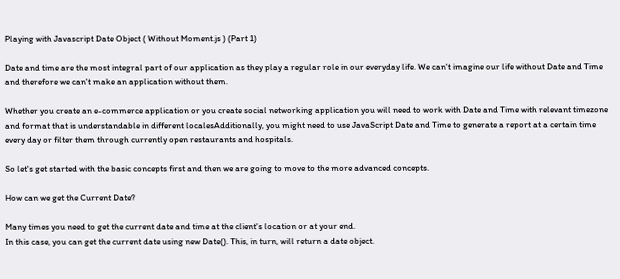Playing with Javascript Date Object ( Without Moment.js ) (Part 1)

Date and time are the most integral part of our application as they play a regular role in our everyday life. We can't imagine our life without Date and Time and therefore we can't make an application without them.

Whether you create an e-commerce application or you create social networking application you will need to work with Date and Time with relevant timezone and format that is understandable in different localesAdditionally, you might need to use JavaScript Date and Time to generate a report at a certain time every day or filter them through currently open restaurants and hospitals.

So let's get started with the basic concepts first and then we are going to move to the more advanced concepts.

How can we get the Current Date?

Many times you need to get the current date and time at the client's location or at your end.
In this case, you can get the current date using new Date(). This, in turn, will return a date object.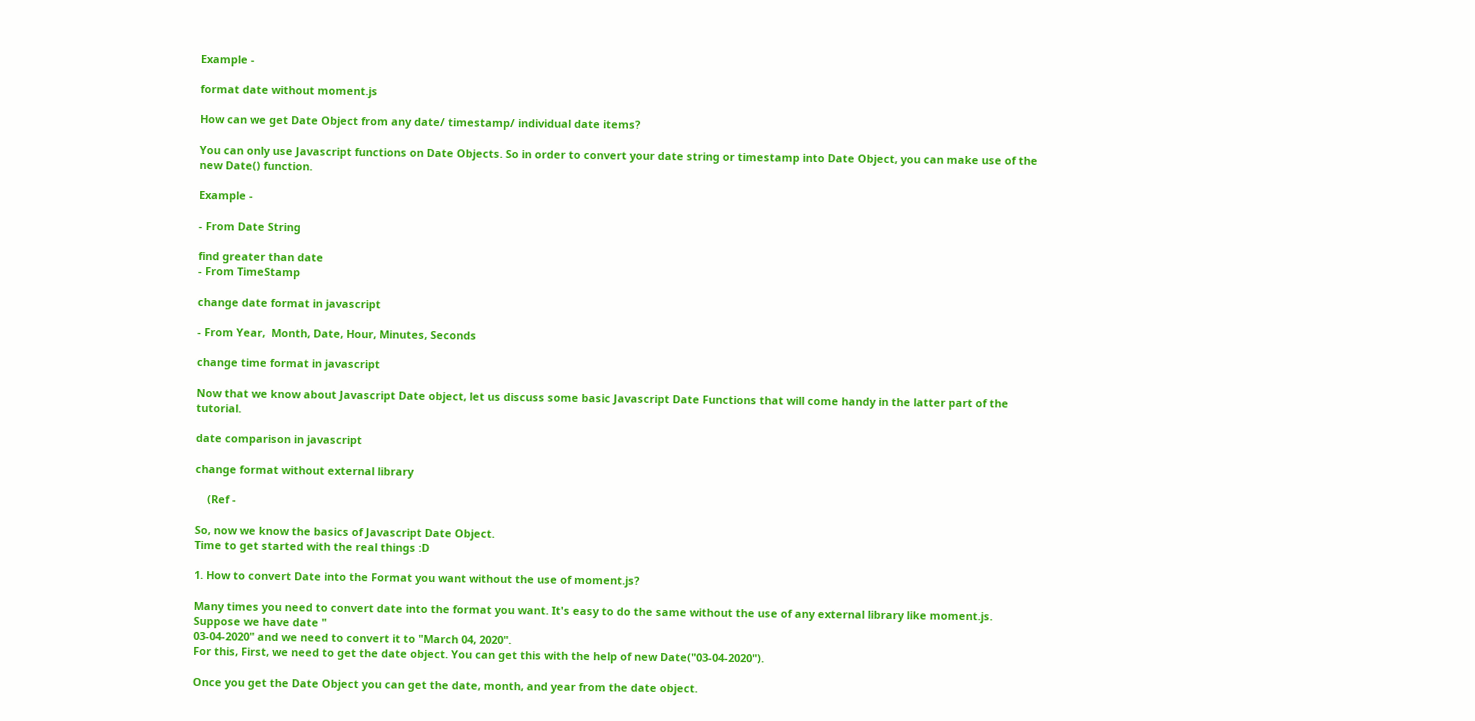Example -

format date without moment.js

How can we get Date Object from any date/ timestamp/ individual date items?

You can only use Javascript functions on Date Objects. So in order to convert your date string or timestamp into Date Object, you can make use of the new Date() function.

Example -

- From Date String

find greater than date
- From TimeStamp

change date format in javascript

- From Year,  Month, Date, Hour, Minutes, Seconds

change time format in javascript

Now that we know about Javascript Date object, let us discuss some basic Javascript Date Functions that will come handy in the latter part of the tutorial.

date comparison in javascript

change format without external library

    (Ref -

So, now we know the basics of Javascript Date Object.
Time to get started with the real things :D

1. How to convert Date into the Format you want without the use of moment.js?

Many times you need to convert date into the format you want. It's easy to do the same without the use of any external library like moment.js.
Suppose we have date "
03-04-2020" and we need to convert it to "March 04, 2020".
For this, First, we need to get the date object. You can get this with the help of new Date("03-04-2020").

Once you get the Date Object you can get the date, month, and year from the date object.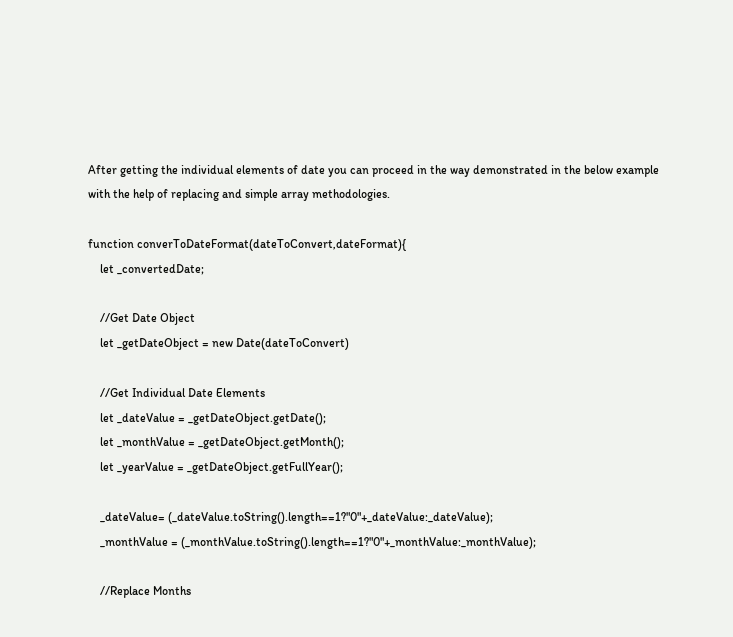After getting the individual elements of date you can proceed in the way demonstrated in the below example with the help of replacing and simple array methodologies.

function converToDateFormat(dateToConvert,dateFormat){
    let _convertedDate;

    //Get Date Object
    let _getDateObject = new Date(dateToConvert)

    //Get Individual Date Elements
    let _dateValue = _getDateObject.getDate();
    let _monthValue = _getDateObject.getMonth();
    let _yearValue = _getDateObject.getFullYear();

    _dateValue= (_dateValue.toString().length==1?"0"+_dateValue:_dateValue);
    _monthValue = (_monthValue.toString().length==1?"0"+_monthValue:_monthValue);

    //Replace Months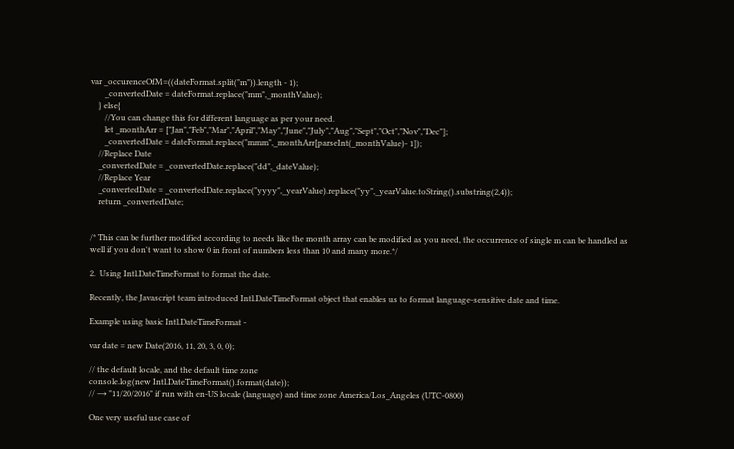var _occurenceOfM=((dateFormat.split("m")).length - 1);
       _convertedDate = dateFormat.replace("mm",_monthValue);
    } else{
       //You can change this for different language as per your need.
       let _monthArr = ["Jan","Feb","Mar","April","May","June","July","Aug","Sept","Oct","Nov","Dec"];
       _convertedDate = dateFormat.replace("mmm",_monthArr[parseInt(_monthValue)- 1]);
    //Replace Date
    _convertedDate = _convertedDate.replace("dd",_dateValue);
    //Replace Year
    _convertedDate = _convertedDate.replace("yyyy",_yearValue).replace("yy",_yearValue.toString().substring(2,4));
    return _convertedDate;


/* This can be further modified according to needs like the month array can be modified as you need, the occurrence of single m can be handled as well if you don't want to show 0 in front of numbers less than 10 and many more.*/

2.  Using Intl.DateTimeFormat to format the date.

Recently, the Javascript team introduced Intl.DateTimeFormat object that enables us to format language-sensitive date and time.

Example using basic Intl.DateTimeFormat -

var date = new Date(2016, 11, 20, 3, 0, 0);

// the default locale, and the default time zone
console.log(new Intl.DateTimeFormat().format(date));
// → "11/20/2016" if run with en-US locale (language) and time zone America/Los_Angeles (UTC-0800)

One very useful use case of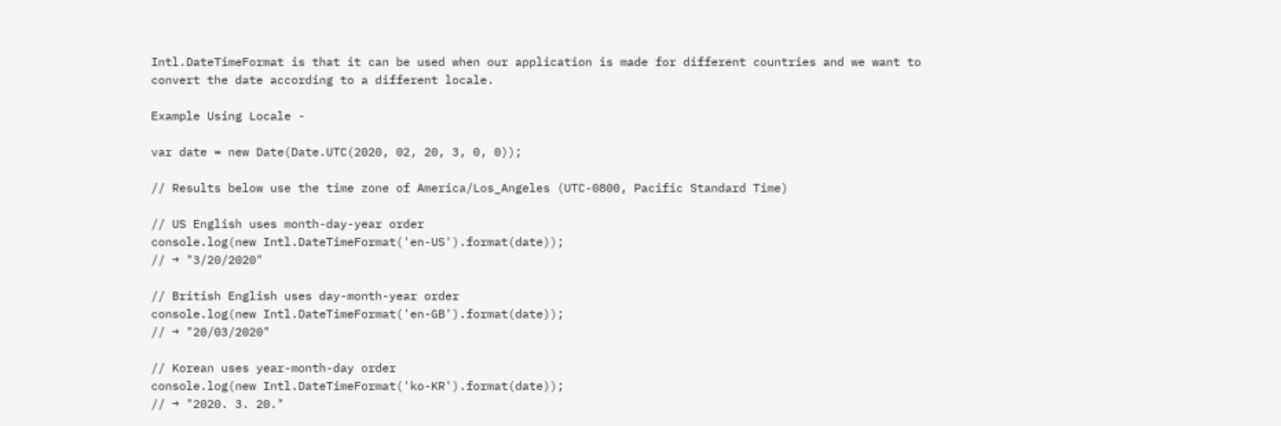Intl.DateTimeFormat is that it can be used when our application is made for different countries and we want to convert the date according to a different locale.

Example Using Locale -

var date = new Date(Date.UTC(2020, 02, 20, 3, 0, 0));

// Results below use the time zone of America/Los_Angeles (UTC-0800, Pacific Standard Time)

// US English uses month-day-year order
console.log(new Intl.DateTimeFormat('en-US').format(date));
// → "3/20/2020"

// British English uses day-month-year order
console.log(new Intl.DateTimeFormat('en-GB').format(date));
// → "20/03/2020"

// Korean uses year-month-day order
console.log(new Intl.DateTimeFormat('ko-KR').format(date));
// → "2020. 3. 20."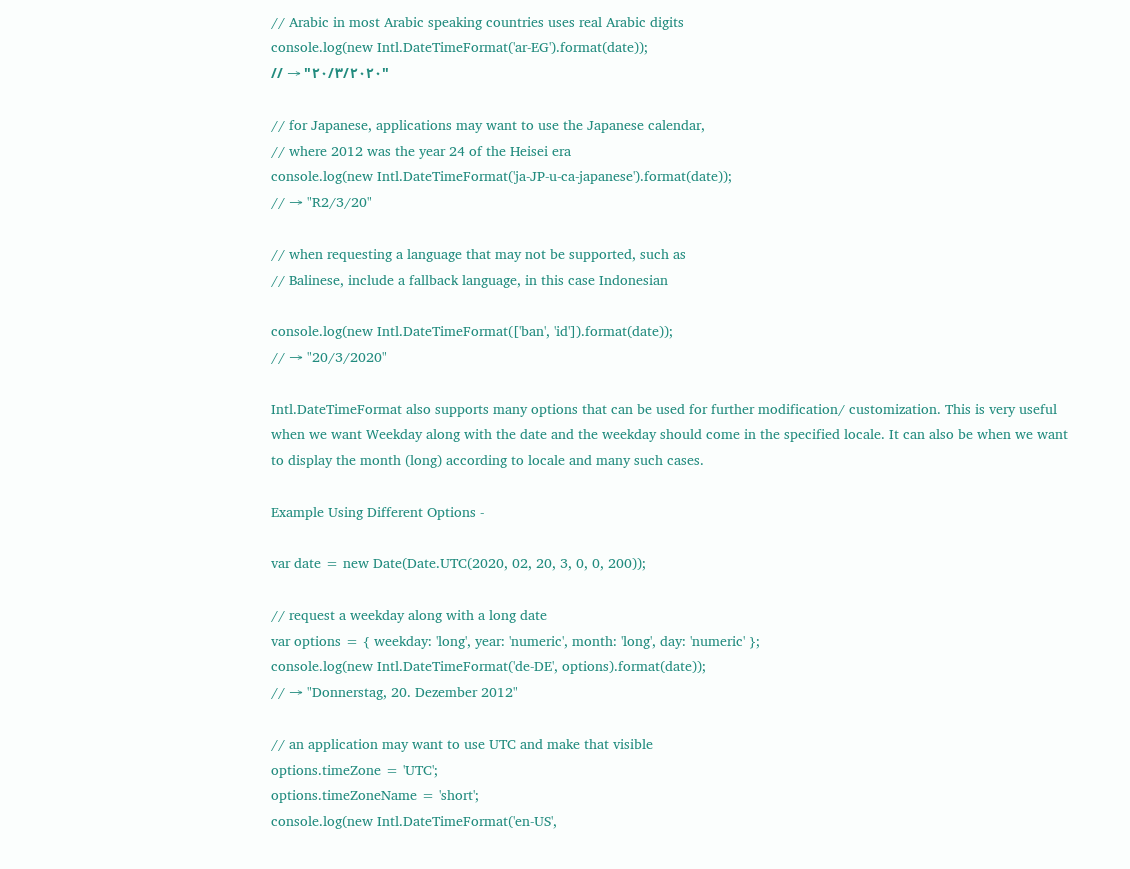// Arabic in most Arabic speaking countries uses real Arabic digits
console.log(new Intl.DateTimeFormat('ar-EG').format(date));
// → "٢٠/٣/٢٠٢٠"

// for Japanese, applications may want to use the Japanese calendar,
// where 2012 was the year 24 of the Heisei era
console.log(new Intl.DateTimeFormat('ja-JP-u-ca-japanese').format(date));
// → "R2/3/20"

// when requesting a language that may not be supported, such as
// Balinese, include a fallback language, in this case Indonesian

console.log(new Intl.DateTimeFormat(['ban', 'id']).format(date));
// → "20/3/2020"

Intl.DateTimeFormat also supports many options that can be used for further modification/ customization. This is very useful when we want Weekday along with the date and the weekday should come in the specified locale. It can also be when we want to display the month (long) according to locale and many such cases.

Example Using Different Options -

var date = new Date(Date.UTC(2020, 02, 20, 3, 0, 0, 200));

// request a weekday along with a long date
var options = { weekday: 'long', year: 'numeric', month: 'long', day: 'numeric' };
console.log(new Intl.DateTimeFormat('de-DE', options).format(date));
// → "Donnerstag, 20. Dezember 2012"

// an application may want to use UTC and make that visible
options.timeZone = 'UTC';
options.timeZoneName = 'short';
console.log(new Intl.DateTimeFormat('en-US',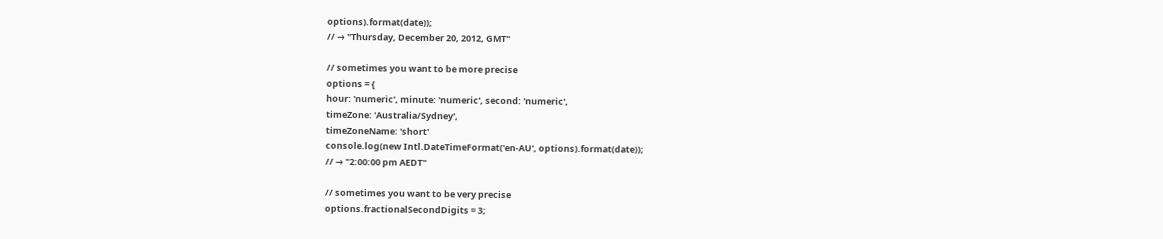options).format(date));
// → "Thursday, December 20, 2012, GMT"

// sometimes you want to be more precise
options = {
hour: 'numeric', minute: 'numeric', second: 'numeric',
timeZone: 'Australia/Sydney',
timeZoneName: 'short'
console.log(new Intl.DateTimeFormat('en-AU', options).format(date));
// → "2:00:00 pm AEDT"

// sometimes you want to be very precise
options.fractionalSecondDigits = 3;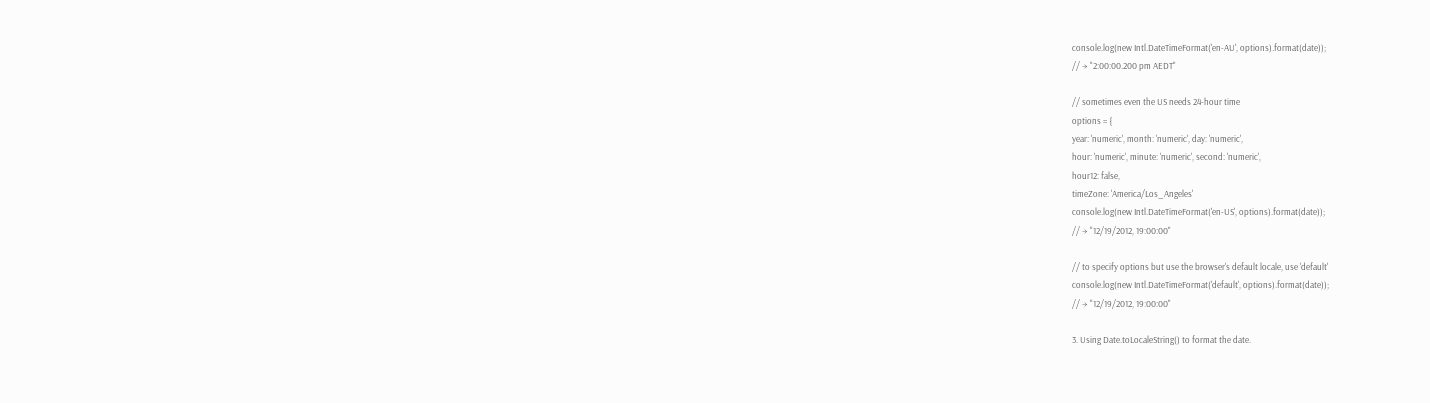console.log(new Intl.DateTimeFormat('en-AU', options).format(date));
// → "2:00:00.200 pm AEDT"

// sometimes even the US needs 24-hour time
options = {
year: 'numeric', month: 'numeric', day: 'numeric',
hour: 'numeric', minute: 'numeric', second: 'numeric',
hour12: false,
timeZone: 'America/Los_Angeles'
console.log(new Intl.DateTimeFormat('en-US', options).format(date));
// → "12/19/2012, 19:00:00"

// to specify options but use the browser's default locale, use 'default'
console.log(new Intl.DateTimeFormat('default', options).format(date));
// → "12/19/2012, 19:00:00"

3. Using Date.toLocaleString() to format the date.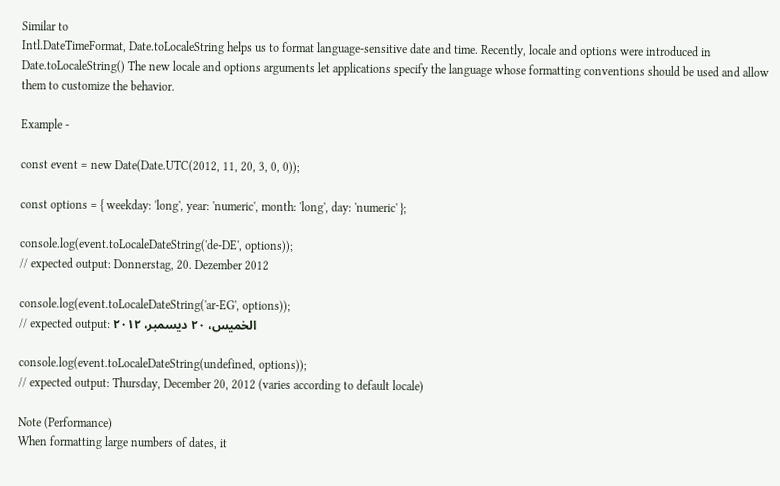Similar to
Intl.DateTimeFormat, Date.toLocaleString helps us to format language-sensitive date and time. Recently, locale and options were introduced in Date.toLocaleString() The new locale and options arguments let applications specify the language whose formatting conventions should be used and allow them to customize the behavior.

Example -

const event = new Date(Date.UTC(2012, 11, 20, 3, 0, 0));

const options = { weekday: 'long', year: 'numeric', month: 'long', day: 'numeric' };

console.log(event.toLocaleDateString('de-DE', options));
// expected output: Donnerstag, 20. Dezember 2012

console.log(event.toLocaleDateString('ar-EG', options));
// expected output: الخميس، ٢٠ ديسمبر، ٢٠١٢

console.log(event.toLocaleDateString(undefined, options));
// expected output: Thursday, December 20, 2012 (varies according to default locale)

Note (Performance)
When formatting large numbers of dates, it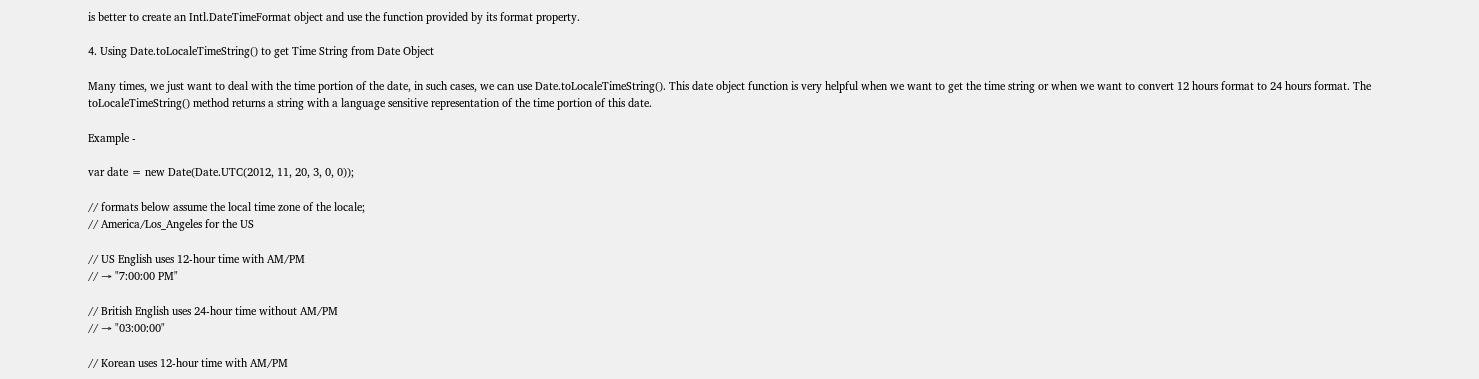is better to create an Intl.DateTimeFormat object and use the function provided by its format property.

4. Using Date.toLocaleTimeString() to get Time String from Date Object

Many times, we just want to deal with the time portion of the date, in such cases, we can use Date.toLocaleTimeString(). This date object function is very helpful when we want to get the time string or when we want to convert 12 hours format to 24 hours format. The toLocaleTimeString() method returns a string with a language sensitive representation of the time portion of this date.

Example -

var date = new Date(Date.UTC(2012, 11, 20, 3, 0, 0));

// formats below assume the local time zone of the locale;
// America/Los_Angeles for the US

// US English uses 12-hour time with AM/PM
// → "7:00:00 PM"

// British English uses 24-hour time without AM/PM
// → "03:00:00"

// Korean uses 12-hour time with AM/PM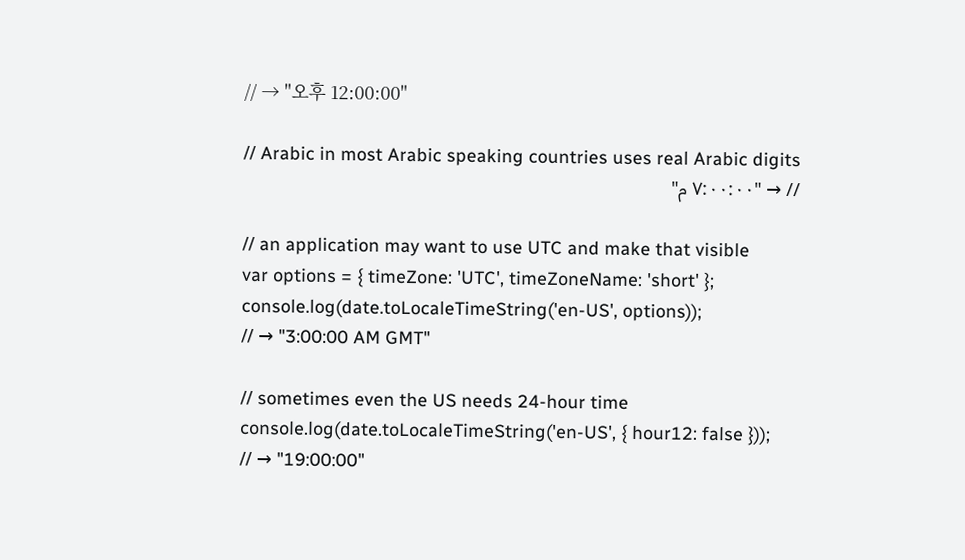// → "오후 12:00:00"

// Arabic in most Arabic speaking countries uses real Arabic digits
// → "٧:٠٠:٠٠ م"

// an application may want to use UTC and make that visible
var options = { timeZone: 'UTC', timeZoneName: 'short' };
console.log(date.toLocaleTimeString('en-US', options));
// → "3:00:00 AM GMT"

// sometimes even the US needs 24-hour time
console.log(date.toLocaleTimeString('en-US', { hour12: false }));
// → "19:00:00"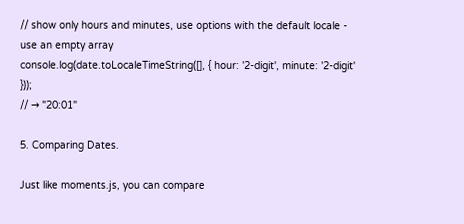// show only hours and minutes, use options with the default locale - use an empty array
console.log(date.toLocaleTimeString([], { hour: '2-digit', minute: '2-digit' }));
// → "20:01"

5. Comparing Dates.

Just like moments.js, you can compare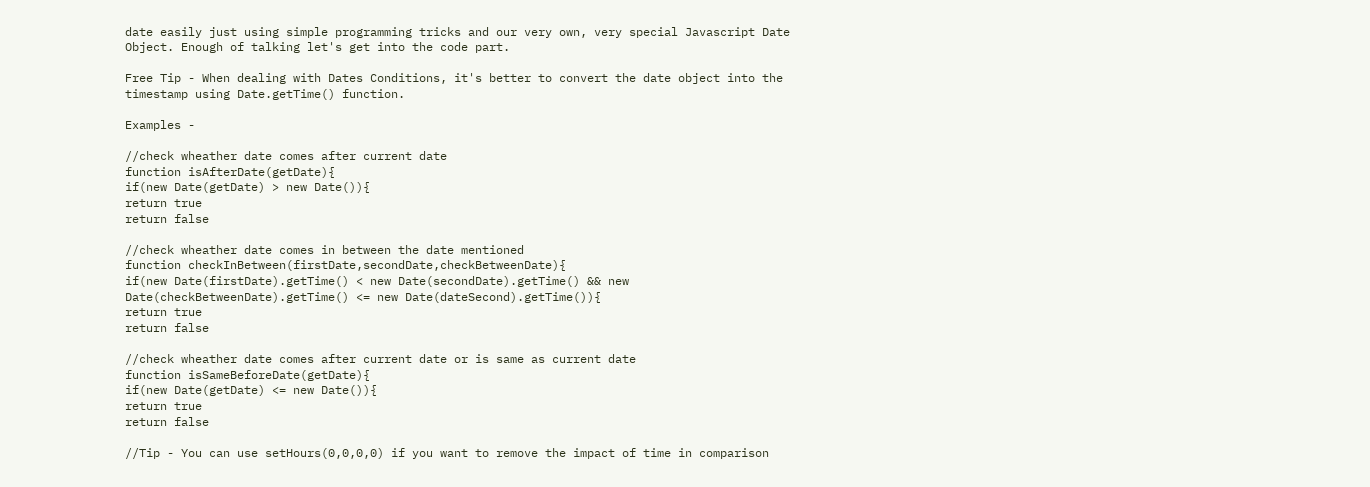date easily just using simple programming tricks and our very own, very special Javascript Date Object. Enough of talking let's get into the code part.

Free Tip - When dealing with Dates Conditions, it's better to convert the date object into the timestamp using Date.getTime() function.

Examples -

//check wheather date comes after current date
function isAfterDate(getDate){
if(new Date(getDate) > new Date()){
return true
return false

//check wheather date comes in between the date mentioned
function checkInBetween(firstDate,secondDate,checkBetweenDate){
if(new Date(firstDate).getTime() < new Date(secondDate).getTime() && new Date(checkBetweenDate).getTime() <= new Date(dateSecond).getTime()){
return true
return false

//check wheather date comes after current date or is same as current date
function isSameBeforeDate(getDate){
if(new Date(getDate) <= new Date()){
return true
return false

//Tip - You can use setHours(0,0,0,0) if you want to remove the impact of time in comparison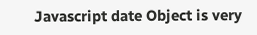Javascript date Object is very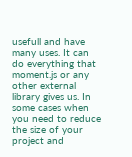usefull and have many uses. It can do everything that moment.js or any other external library gives us. In some cases when you need to reduce the size of your project and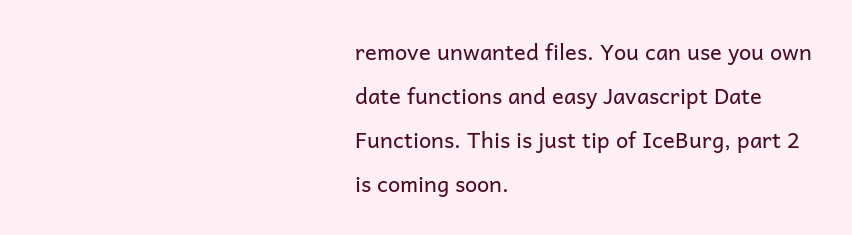remove unwanted files. You can use you own date functions and easy Javascript Date Functions. This is just tip of IceBurg, part 2 is coming soon.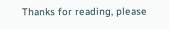Thanks for reading, please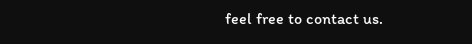feel free to contact us.